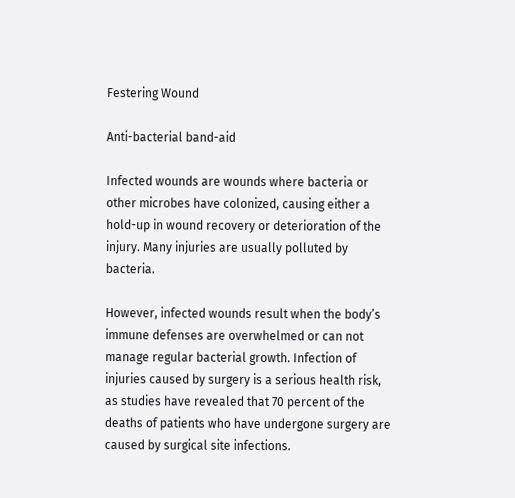Festering Wound

Anti-bacterial band-aid

Infected wounds are wounds where bacteria or other microbes have colonized, causing either a hold-up in wound recovery or deterioration of the injury. Many injuries are usually polluted by bacteria.

However, infected wounds result when the body’s immune defenses are overwhelmed or can not manage regular bacterial growth. Infection of injuries caused by surgery is a serious health risk, as studies have revealed that 70 percent of the deaths of patients who have undergone surgery are caused by surgical site infections.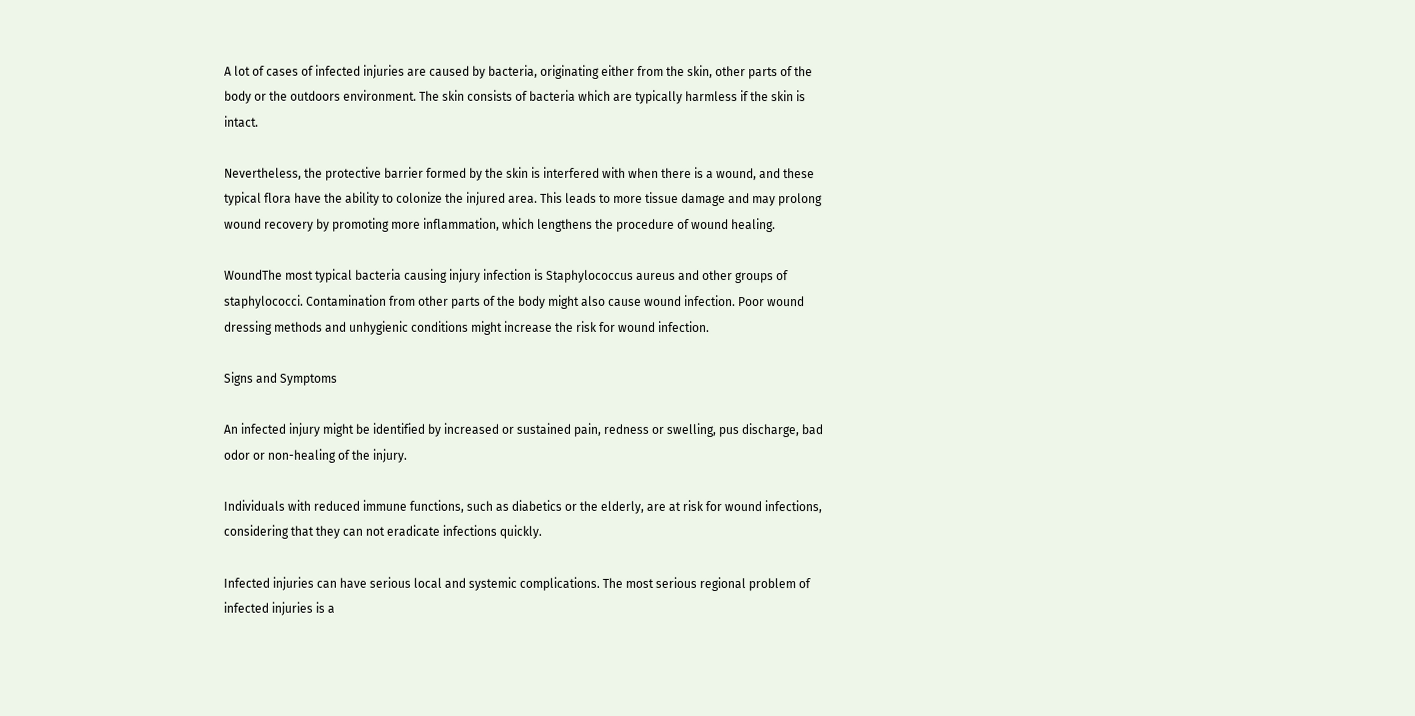A lot of cases of infected injuries are caused by bacteria, originating either from the skin, other parts of the body or the outdoors environment. The skin consists of bacteria which are typically harmless if the skin is intact.

Nevertheless, the protective barrier formed by the skin is interfered with when there is a wound, and these typical flora have the ability to colonize the injured area. This leads to more tissue damage and may prolong wound recovery by promoting more inflammation, which lengthens the procedure of wound healing.

WoundThe most typical bacteria causing injury infection is Staphylococcus aureus and other groups of staphylococci. Contamination from other parts of the body might also cause wound infection. Poor wound dressing methods and unhygienic conditions might increase the risk for wound infection.

Signs and Symptoms

An infected injury might be identified by increased or sustained pain, redness or swelling, pus discharge, bad odor or non-healing of the injury.

Individuals with reduced immune functions, such as diabetics or the elderly, are at risk for wound infections, considering that they can not eradicate infections quickly.

Infected injuries can have serious local and systemic complications. The most serious regional problem of infected injuries is a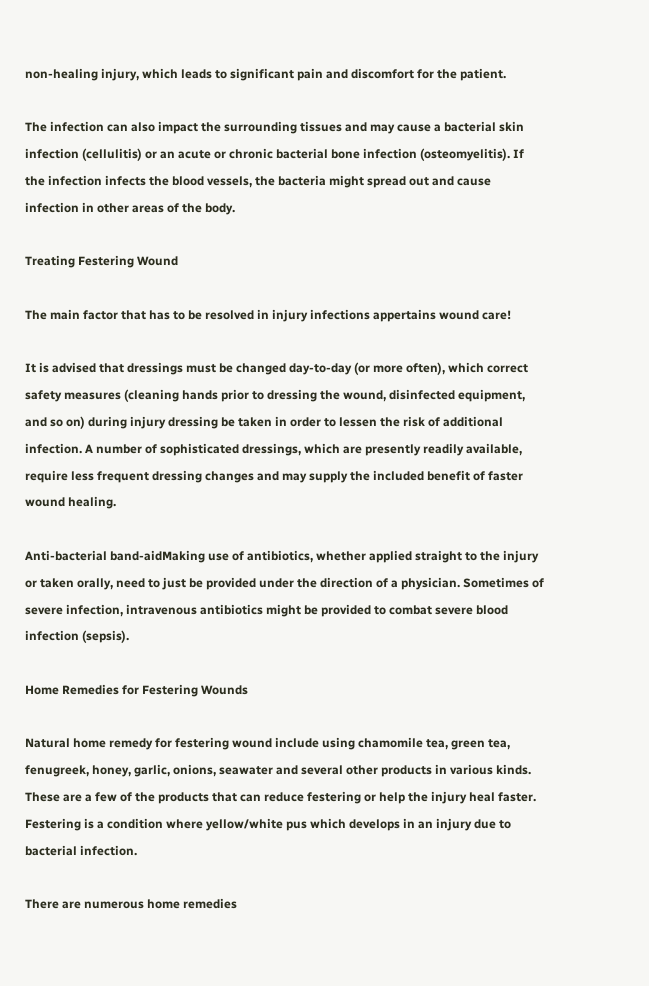non-healing injury, which leads to significant pain and discomfort for the patient.

The infection can also impact the surrounding tissues and may cause a bacterial skin infection (cellulitis) or an acute or chronic bacterial bone infection (osteomyelitis). If the infection infects the blood vessels, the bacteria might spread out and cause infection in other areas of the body.

Treating Festering Wound

The main factor that has to be resolved in injury infections appertains wound care!

It is advised that dressings must be changed day-to-day (or more often), which correct safety measures (cleaning hands prior to dressing the wound, disinfected equipment, and so on) during injury dressing be taken in order to lessen the risk of additional infection. A number of sophisticated dressings, which are presently readily available, require less frequent dressing changes and may supply the included benefit of faster wound healing.

Anti-bacterial band-aidMaking use of antibiotics, whether applied straight to the injury or taken orally, need to just be provided under the direction of a physician. Sometimes of severe infection, intravenous antibiotics might be provided to combat severe blood infection (sepsis).

Home Remedies for Festering Wounds

Natural home remedy for festering wound include using chamomile tea, green tea, fenugreek, honey, garlic, onions, seawater and several other products in various kinds. These are a few of the products that can reduce festering or help the injury heal faster. Festering is a condition where yellow/white pus which develops in an injury due to bacterial infection.

There are numerous home remedies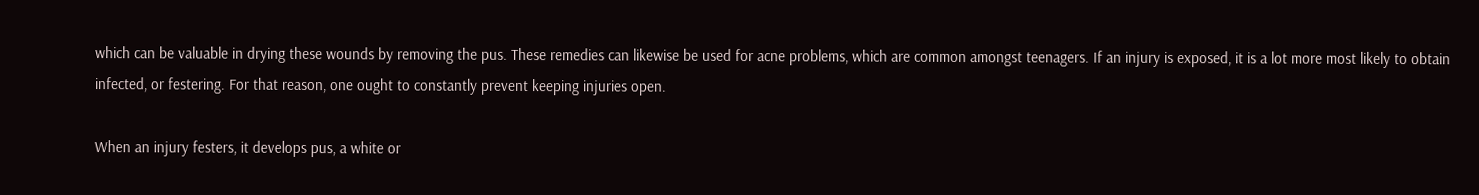which can be valuable in drying these wounds by removing the pus. These remedies can likewise be used for acne problems, which are common amongst teenagers. If an injury is exposed, it is a lot more most likely to obtain infected, or festering. For that reason, one ought to constantly prevent keeping injuries open.

When an injury festers, it develops pus, a white or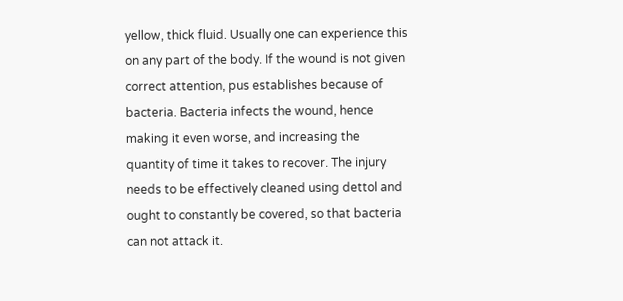yellow, thick fluid. Usually one can experience this on any part of the body. If the wound is not given correct attention, pus establishes because of bacteria. Bacteria infects the wound, hence making it even worse, and increasing the quantity of time it takes to recover. The injury needs to be effectively cleaned using dettol and ought to constantly be covered, so that bacteria can not attack it.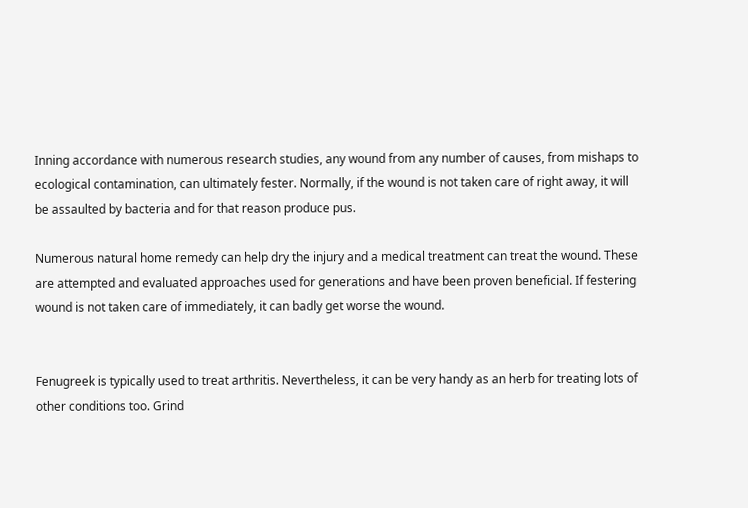Inning accordance with numerous research studies, any wound from any number of causes, from mishaps to ecological contamination, can ultimately fester. Normally, if the wound is not taken care of right away, it will be assaulted by bacteria and for that reason produce pus.

Numerous natural home remedy can help dry the injury and a medical treatment can treat the wound. These are attempted and evaluated approaches used for generations and have been proven beneficial. If festering wound is not taken care of immediately, it can badly get worse the wound.


Fenugreek is typically used to treat arthritis. Nevertheless, it can be very handy as an herb for treating lots of other conditions too. Grind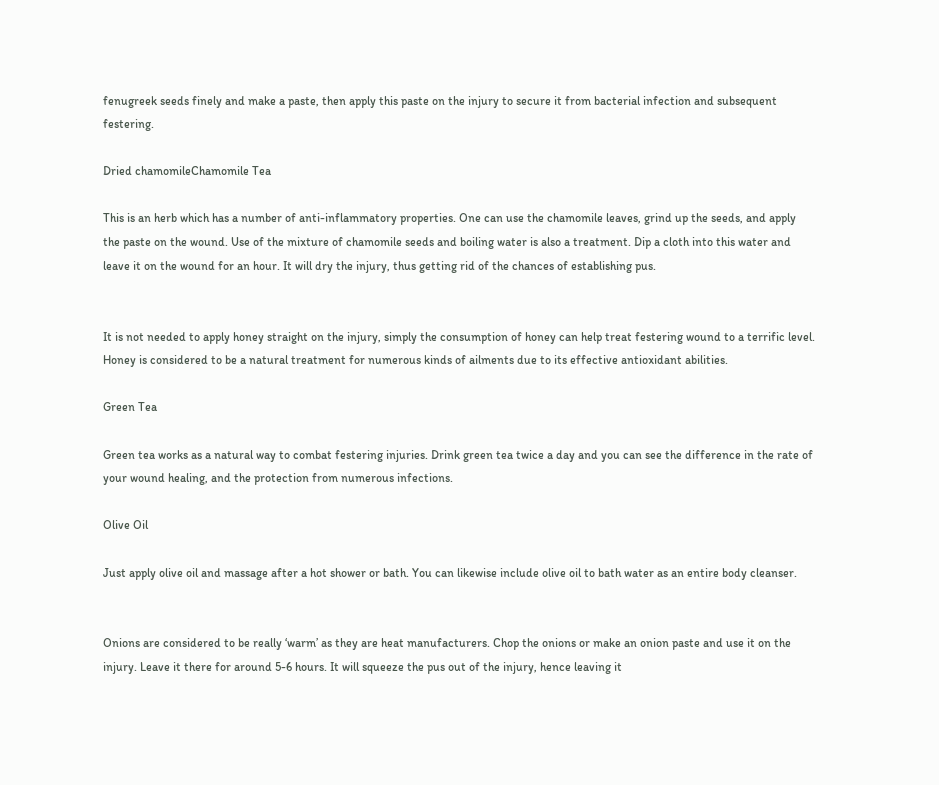fenugreek seeds finely and make a paste, then apply this paste on the injury to secure it from bacterial infection and subsequent festering.

Dried chamomileChamomile Tea

This is an herb which has a number of anti-inflammatory properties. One can use the chamomile leaves, grind up the seeds, and apply the paste on the wound. Use of the mixture of chamomile seeds and boiling water is also a treatment. Dip a cloth into this water and leave it on the wound for an hour. It will dry the injury, thus getting rid of the chances of establishing pus.


It is not needed to apply honey straight on the injury, simply the consumption of honey can help treat festering wound to a terrific level. Honey is considered to be a natural treatment for numerous kinds of ailments due to its effective antioxidant abilities.

Green Tea

Green tea works as a natural way to combat festering injuries. Drink green tea twice a day and you can see the difference in the rate of your wound healing, and the protection from numerous infections.

Olive Oil

Just apply olive oil and massage after a hot shower or bath. You can likewise include olive oil to bath water as an entire body cleanser.


Onions are considered to be really ‘warm’ as they are heat manufacturers. Chop the onions or make an onion paste and use it on the injury. Leave it there for around 5-6 hours. It will squeeze the pus out of the injury, hence leaving it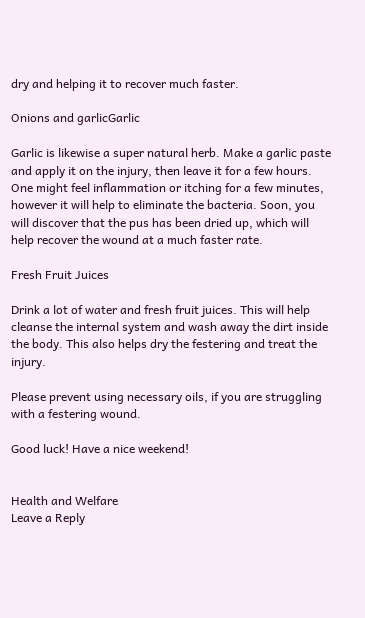dry and helping it to recover much faster.

Onions and garlicGarlic

Garlic is likewise a super natural herb. Make a garlic paste and apply it on the injury, then leave it for a few hours. One might feel inflammation or itching for a few minutes, however it will help to eliminate the bacteria. Soon, you will discover that the pus has been dried up, which will help recover the wound at a much faster rate.

Fresh Fruit Juices

Drink a lot of water and fresh fruit juices. This will help cleanse the internal system and wash away the dirt inside the body. This also helps dry the festering and treat the injury.

Please prevent using necessary oils, if you are struggling with a festering wound.

Good luck! Have a nice weekend!


Health and Welfare
Leave a Reply